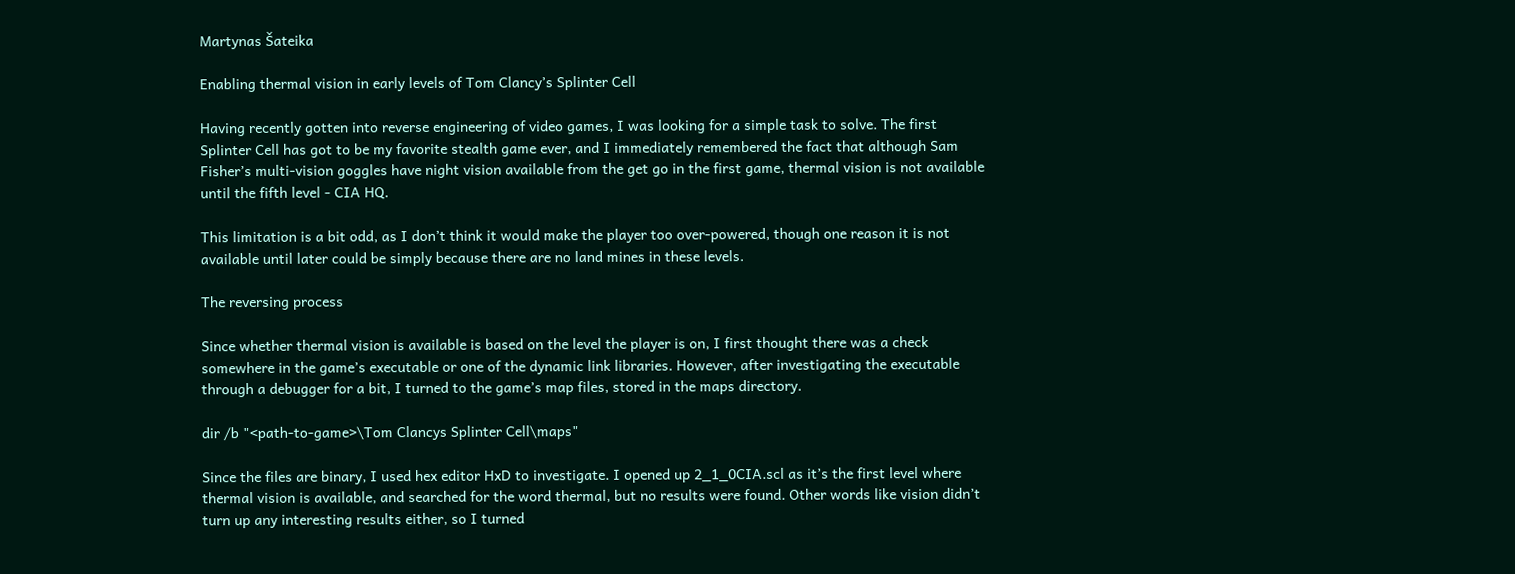Martynas Šateika

Enabling thermal vision in early levels of Tom Clancy’s Splinter Cell

Having recently gotten into reverse engineering of video games, I was looking for a simple task to solve. The first Splinter Cell has got to be my favorite stealth game ever, and I immediately remembered the fact that although Sam Fisher’s multi-vision goggles have night vision available from the get go in the first game, thermal vision is not available until the fifth level - CIA HQ.

This limitation is a bit odd, as I don’t think it would make the player too over-powered, though one reason it is not available until later could be simply because there are no land mines in these levels.

The reversing process

Since whether thermal vision is available is based on the level the player is on, I first thought there was a check somewhere in the game’s executable or one of the dynamic link libraries. However, after investigating the executable through a debugger for a bit, I turned to the game’s map files, stored in the maps directory.

dir /b "<path-to-game>\Tom Clancys Splinter Cell\maps"

Since the files are binary, I used hex editor HxD to investigate. I opened up 2_1_0CIA.scl as it’s the first level where thermal vision is available, and searched for the word thermal, but no results were found. Other words like vision didn’t turn up any interesting results either, so I turned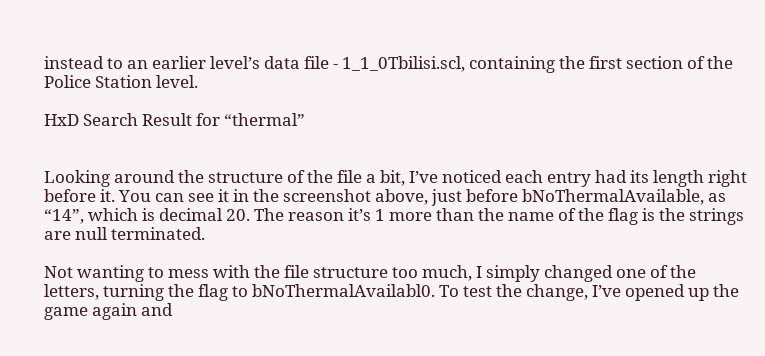instead to an earlier level’s data file - 1_1_0Tbilisi.scl, containing the first section of the Police Station level.

HxD Search Result for “thermal”


Looking around the structure of the file a bit, I’ve noticed each entry had its length right before it. You can see it in the screenshot above, just before bNoThermalAvailable, as “14”, which is decimal 20. The reason it’s 1 more than the name of the flag is the strings are null terminated.

Not wanting to mess with the file structure too much, I simply changed one of the letters, turning the flag to bNoThermalAvailabl0. To test the change, I’ve opened up the game again and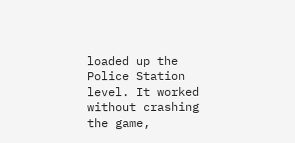loaded up the Police Station level. It worked without crashing the game,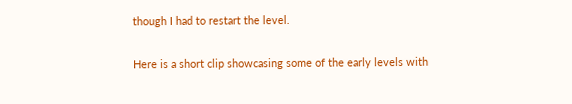though I had to restart the level.

Here is a short clip showcasing some of the early levels with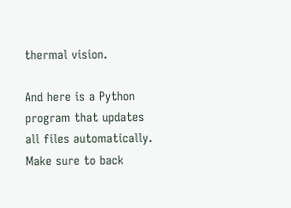thermal vision.

And here is a Python program that updates all files automatically. Make sure to back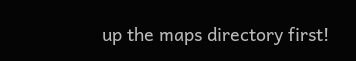up the maps directory first!